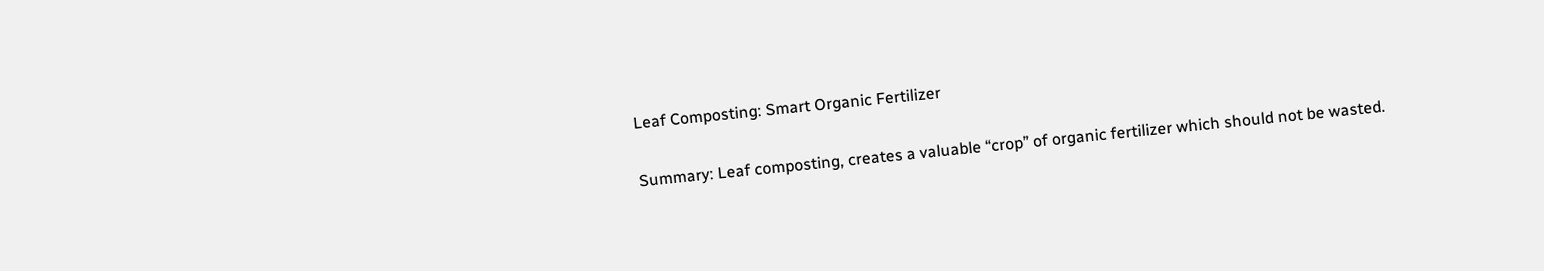Leaf Composting: Smart Organic Fertilizer

Summary: Leaf composting, creates a valuable “crop” of organic fertilizer which should not be wasted.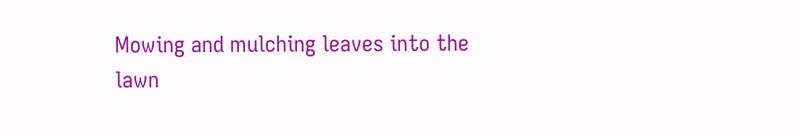Mowing and mulching leaves into the lawn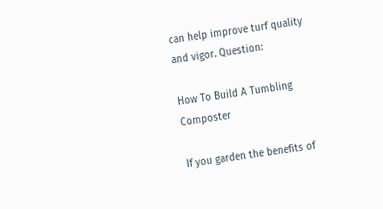can help improve turf quality and vigor. Question:

How To Build A Tumbling Composter

If you garden the benefits of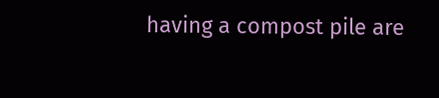having a compost pile are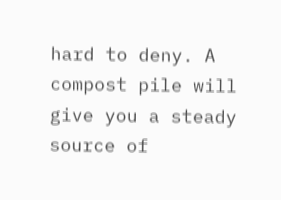hard to deny. A compost pile will give you a steady source of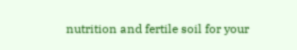nutrition and fertile soil for your